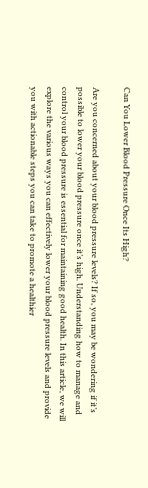Can You Lower Blood Pressure Once Its High?

Are you concerned about your blood pressure levels? If so, you may be wondering if it’s possible to lower your blood pressure once it’s high. Understanding how to manage and control your blood pressure is essential for maintaining good health. In this article, we will explore the various ways you can effectively lower your blood pressure levels and provide you with actionable steps you can take to promote a healthier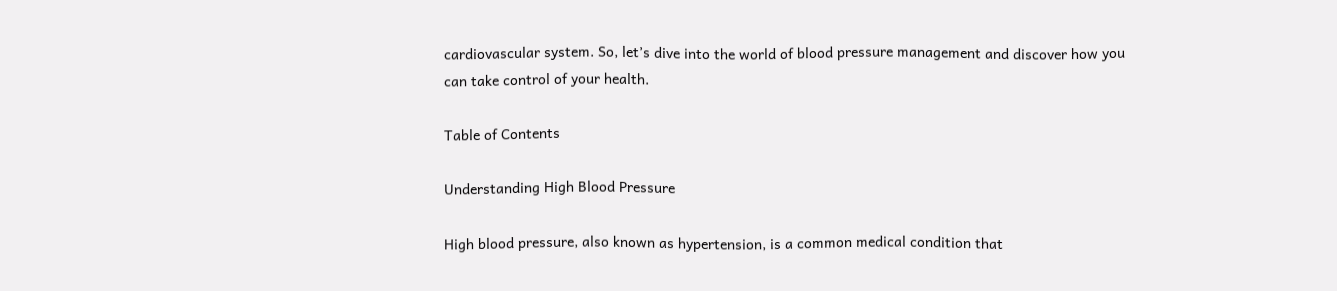cardiovascular system. So, let’s dive into the world of blood pressure management and discover how you can take control of your health.

Table of Contents

Understanding High Blood Pressure

High blood pressure, also known as hypertension, is a common medical condition that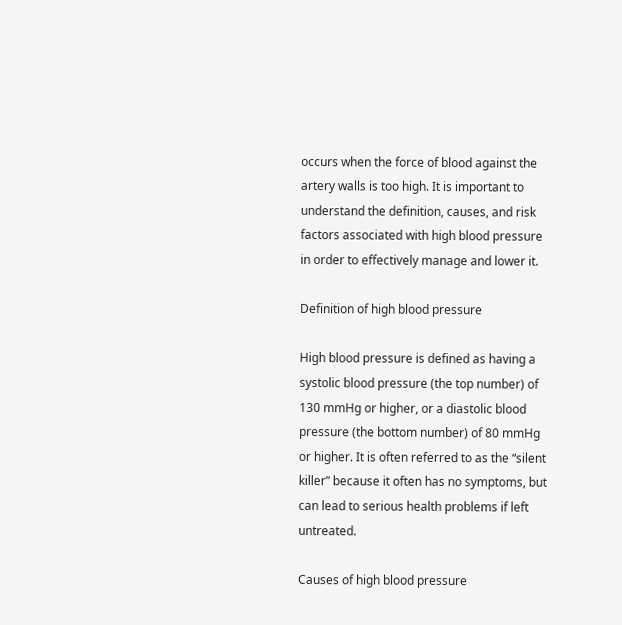occurs when the force of blood against the artery walls is too high. It is important to understand the definition, causes, and risk factors associated with high blood pressure in order to effectively manage and lower it.

Definition of high blood pressure

High blood pressure is defined as having a systolic blood pressure (the top number) of 130 mmHg or higher, or a diastolic blood pressure (the bottom number) of 80 mmHg or higher. It is often referred to as the “silent killer” because it often has no symptoms, but can lead to serious health problems if left untreated.

Causes of high blood pressure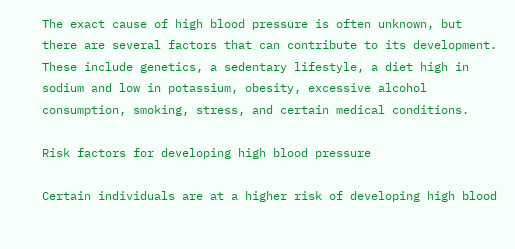The exact cause of high blood pressure is often unknown, but there are several factors that can contribute to its development. These include genetics, a sedentary lifestyle, a diet high in sodium and low in potassium, obesity, excessive alcohol consumption, smoking, stress, and certain medical conditions.

Risk factors for developing high blood pressure

Certain individuals are at a higher risk of developing high blood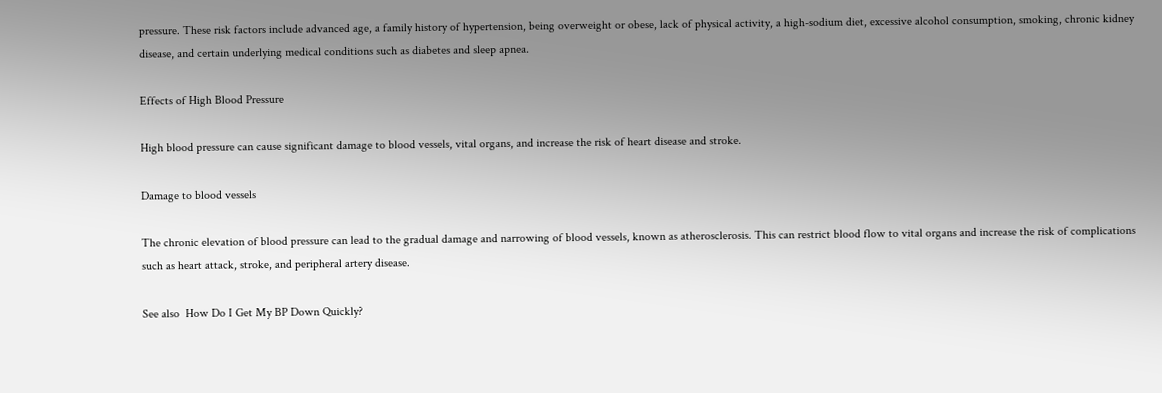pressure. These risk factors include advanced age, a family history of hypertension, being overweight or obese, lack of physical activity, a high-sodium diet, excessive alcohol consumption, smoking, chronic kidney disease, and certain underlying medical conditions such as diabetes and sleep apnea.

Effects of High Blood Pressure

High blood pressure can cause significant damage to blood vessels, vital organs, and increase the risk of heart disease and stroke.

Damage to blood vessels

The chronic elevation of blood pressure can lead to the gradual damage and narrowing of blood vessels, known as atherosclerosis. This can restrict blood flow to vital organs and increase the risk of complications such as heart attack, stroke, and peripheral artery disease.

See also  How Do I Get My BP Down Quickly?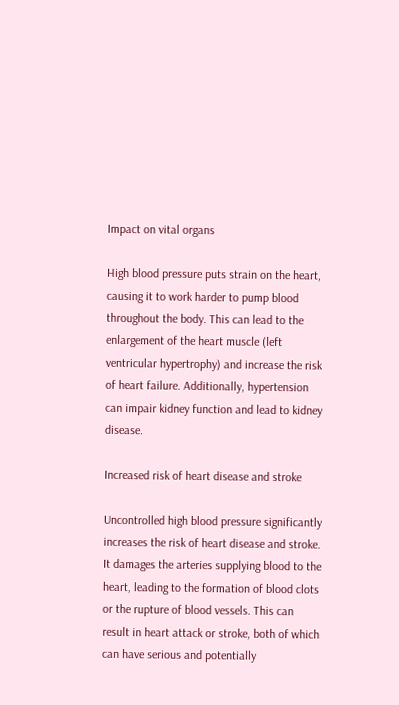Impact on vital organs

High blood pressure puts strain on the heart, causing it to work harder to pump blood throughout the body. This can lead to the enlargement of the heart muscle (left ventricular hypertrophy) and increase the risk of heart failure. Additionally, hypertension can impair kidney function and lead to kidney disease.

Increased risk of heart disease and stroke

Uncontrolled high blood pressure significantly increases the risk of heart disease and stroke. It damages the arteries supplying blood to the heart, leading to the formation of blood clots or the rupture of blood vessels. This can result in heart attack or stroke, both of which can have serious and potentially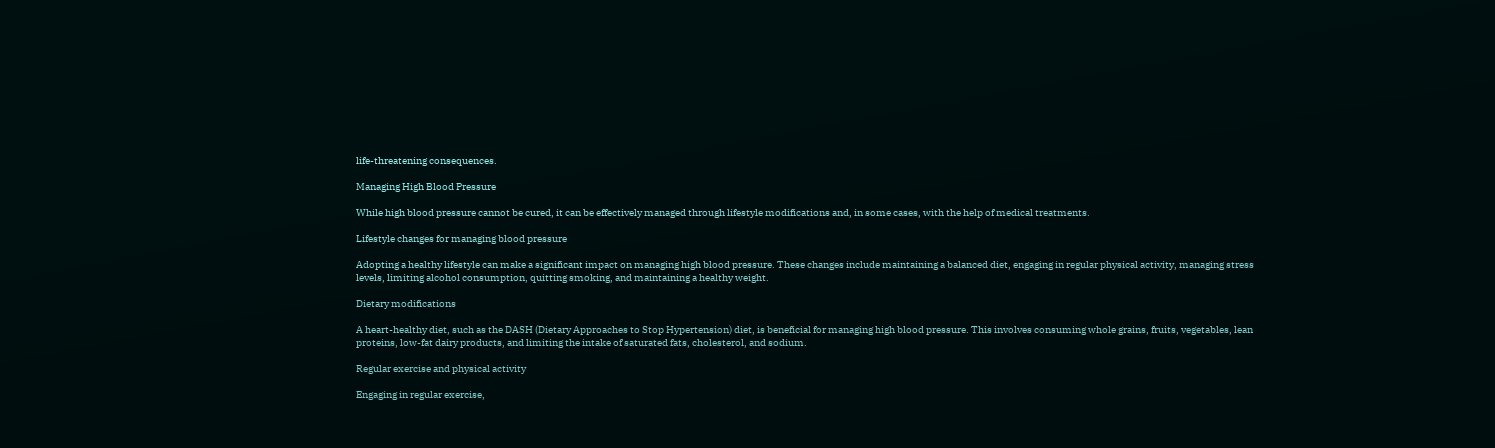life-threatening consequences.

Managing High Blood Pressure

While high blood pressure cannot be cured, it can be effectively managed through lifestyle modifications and, in some cases, with the help of medical treatments.

Lifestyle changes for managing blood pressure

Adopting a healthy lifestyle can make a significant impact on managing high blood pressure. These changes include maintaining a balanced diet, engaging in regular physical activity, managing stress levels, limiting alcohol consumption, quitting smoking, and maintaining a healthy weight.

Dietary modifications

A heart-healthy diet, such as the DASH (Dietary Approaches to Stop Hypertension) diet, is beneficial for managing high blood pressure. This involves consuming whole grains, fruits, vegetables, lean proteins, low-fat dairy products, and limiting the intake of saturated fats, cholesterol, and sodium.

Regular exercise and physical activity

Engaging in regular exercise,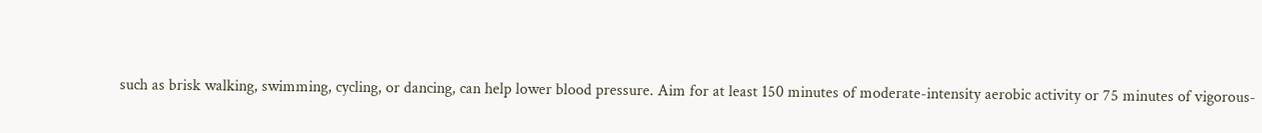such as brisk walking, swimming, cycling, or dancing, can help lower blood pressure. Aim for at least 150 minutes of moderate-intensity aerobic activity or 75 minutes of vigorous-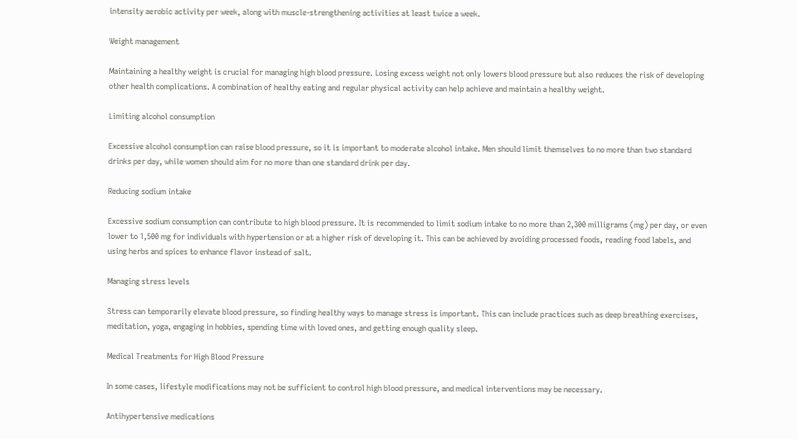intensity aerobic activity per week, along with muscle-strengthening activities at least twice a week.

Weight management

Maintaining a healthy weight is crucial for managing high blood pressure. Losing excess weight not only lowers blood pressure but also reduces the risk of developing other health complications. A combination of healthy eating and regular physical activity can help achieve and maintain a healthy weight.

Limiting alcohol consumption

Excessive alcohol consumption can raise blood pressure, so it is important to moderate alcohol intake. Men should limit themselves to no more than two standard drinks per day, while women should aim for no more than one standard drink per day.

Reducing sodium intake

Excessive sodium consumption can contribute to high blood pressure. It is recommended to limit sodium intake to no more than 2,300 milligrams (mg) per day, or even lower to 1,500 mg for individuals with hypertension or at a higher risk of developing it. This can be achieved by avoiding processed foods, reading food labels, and using herbs and spices to enhance flavor instead of salt.

Managing stress levels

Stress can temporarily elevate blood pressure, so finding healthy ways to manage stress is important. This can include practices such as deep breathing exercises, meditation, yoga, engaging in hobbies, spending time with loved ones, and getting enough quality sleep.

Medical Treatments for High Blood Pressure

In some cases, lifestyle modifications may not be sufficient to control high blood pressure, and medical interventions may be necessary.

Antihypertensive medications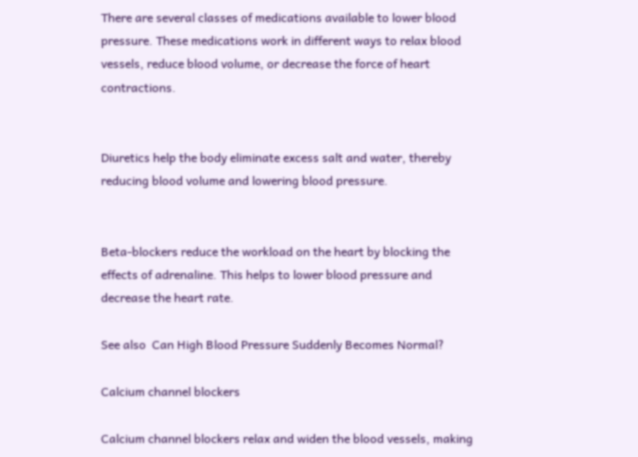There are several classes of medications available to lower blood pressure. These medications work in different ways to relax blood vessels, reduce blood volume, or decrease the force of heart contractions.


Diuretics help the body eliminate excess salt and water, thereby reducing blood volume and lowering blood pressure.


Beta-blockers reduce the workload on the heart by blocking the effects of adrenaline. This helps to lower blood pressure and decrease the heart rate.

See also  Can High Blood Pressure Suddenly Becomes Normal?

Calcium channel blockers

Calcium channel blockers relax and widen the blood vessels, making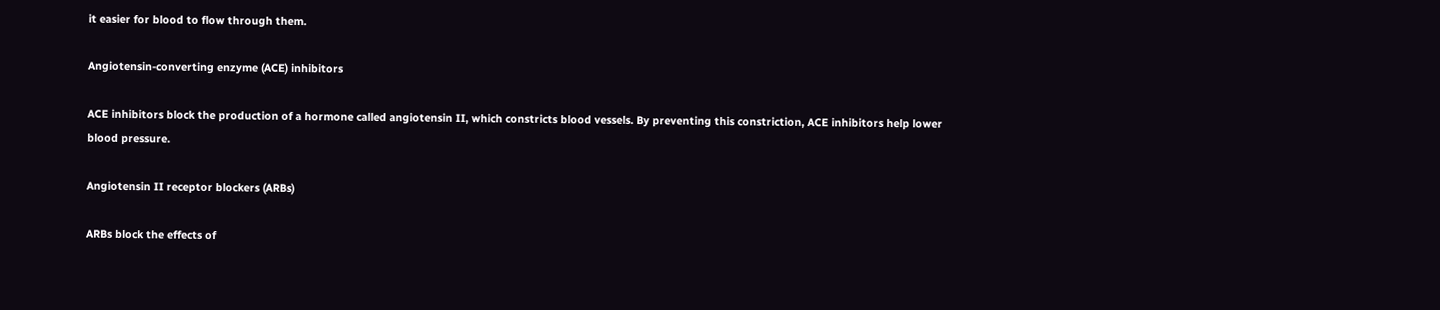it easier for blood to flow through them.

Angiotensin-converting enzyme (ACE) inhibitors

ACE inhibitors block the production of a hormone called angiotensin II, which constricts blood vessels. By preventing this constriction, ACE inhibitors help lower blood pressure.

Angiotensin II receptor blockers (ARBs)

ARBs block the effects of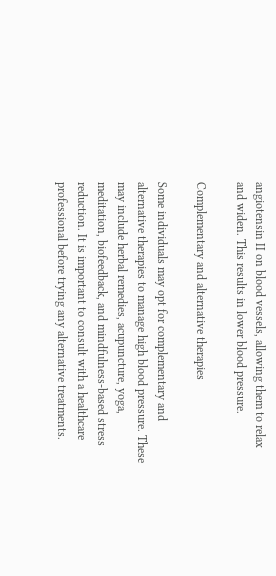angiotensin II on blood vessels, allowing them to relax and widen. This results in lower blood pressure.

Complementary and alternative therapies

Some individuals may opt for complementary and alternative therapies to manage high blood pressure. These may include herbal remedies, acupuncture, yoga, meditation, biofeedback, and mindfulness-based stress reduction. It is important to consult with a healthcare professional before trying any alternative treatments.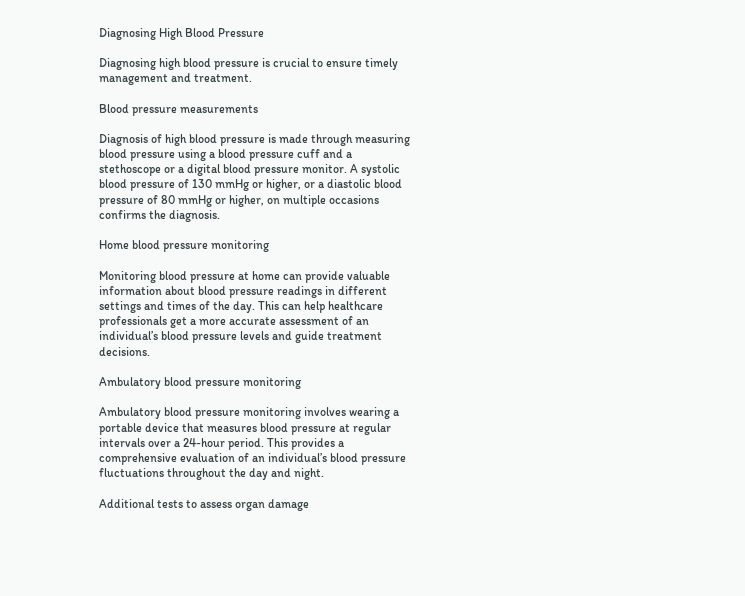Diagnosing High Blood Pressure

Diagnosing high blood pressure is crucial to ensure timely management and treatment.

Blood pressure measurements

Diagnosis of high blood pressure is made through measuring blood pressure using a blood pressure cuff and a stethoscope or a digital blood pressure monitor. A systolic blood pressure of 130 mmHg or higher, or a diastolic blood pressure of 80 mmHg or higher, on multiple occasions confirms the diagnosis.

Home blood pressure monitoring

Monitoring blood pressure at home can provide valuable information about blood pressure readings in different settings and times of the day. This can help healthcare professionals get a more accurate assessment of an individual’s blood pressure levels and guide treatment decisions.

Ambulatory blood pressure monitoring

Ambulatory blood pressure monitoring involves wearing a portable device that measures blood pressure at regular intervals over a 24-hour period. This provides a comprehensive evaluation of an individual’s blood pressure fluctuations throughout the day and night.

Additional tests to assess organ damage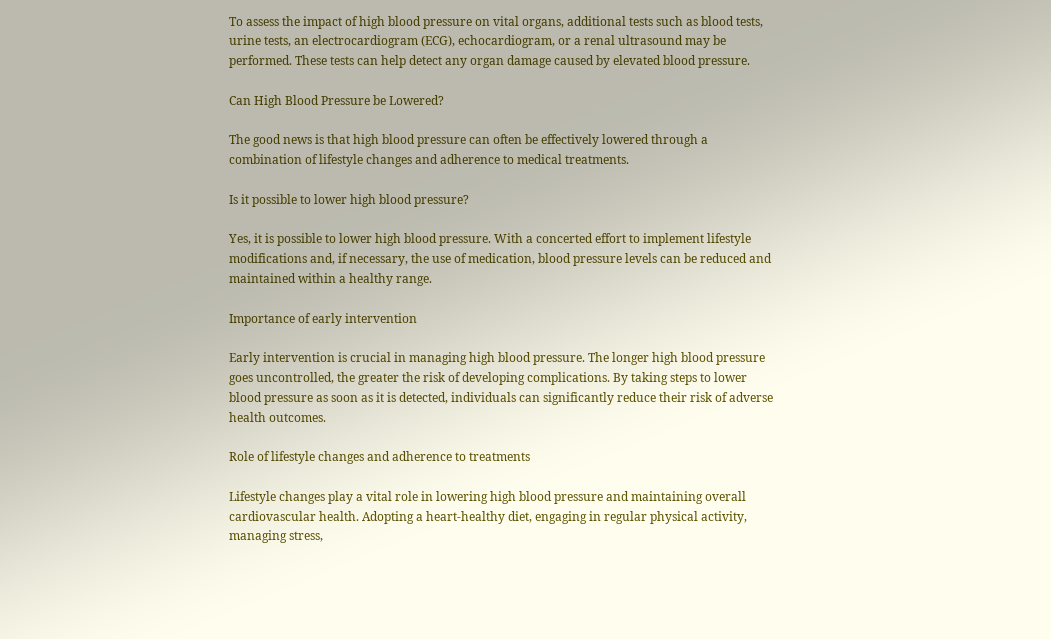To assess the impact of high blood pressure on vital organs, additional tests such as blood tests, urine tests, an electrocardiogram (ECG), echocardiogram, or a renal ultrasound may be performed. These tests can help detect any organ damage caused by elevated blood pressure.

Can High Blood Pressure be Lowered?

The good news is that high blood pressure can often be effectively lowered through a combination of lifestyle changes and adherence to medical treatments.

Is it possible to lower high blood pressure?

Yes, it is possible to lower high blood pressure. With a concerted effort to implement lifestyle modifications and, if necessary, the use of medication, blood pressure levels can be reduced and maintained within a healthy range.

Importance of early intervention

Early intervention is crucial in managing high blood pressure. The longer high blood pressure goes uncontrolled, the greater the risk of developing complications. By taking steps to lower blood pressure as soon as it is detected, individuals can significantly reduce their risk of adverse health outcomes.

Role of lifestyle changes and adherence to treatments

Lifestyle changes play a vital role in lowering high blood pressure and maintaining overall cardiovascular health. Adopting a heart-healthy diet, engaging in regular physical activity, managing stress,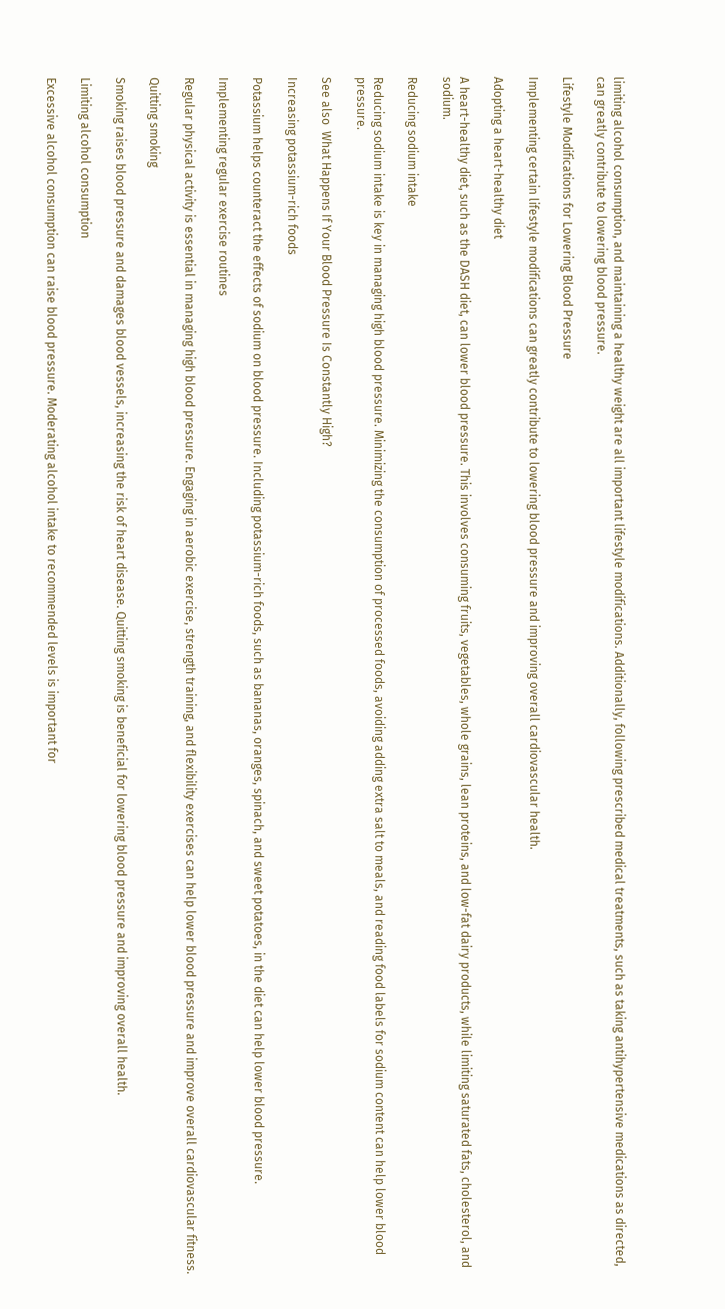limiting alcohol consumption, and maintaining a healthy weight are all important lifestyle modifications. Additionally, following prescribed medical treatments, such as taking antihypertensive medications as directed, can greatly contribute to lowering blood pressure.

Lifestyle Modifications for Lowering Blood Pressure

Implementing certain lifestyle modifications can greatly contribute to lowering blood pressure and improving overall cardiovascular health.

Adopting a heart-healthy diet

A heart-healthy diet, such as the DASH diet, can lower blood pressure. This involves consuming fruits, vegetables, whole grains, lean proteins, and low-fat dairy products, while limiting saturated fats, cholesterol, and sodium.

Reducing sodium intake

Reducing sodium intake is key in managing high blood pressure. Minimizing the consumption of processed foods, avoiding adding extra salt to meals, and reading food labels for sodium content can help lower blood pressure.

See also  What Happens If Your Blood Pressure Is Constantly High?

Increasing potassium-rich foods

Potassium helps counteract the effects of sodium on blood pressure. Including potassium-rich foods, such as bananas, oranges, spinach, and sweet potatoes, in the diet can help lower blood pressure.

Implementing regular exercise routines

Regular physical activity is essential in managing high blood pressure. Engaging in aerobic exercise, strength training, and flexibility exercises can help lower blood pressure and improve overall cardiovascular fitness.

Quitting smoking

Smoking raises blood pressure and damages blood vessels, increasing the risk of heart disease. Quitting smoking is beneficial for lowering blood pressure and improving overall health.

Limiting alcohol consumption

Excessive alcohol consumption can raise blood pressure. Moderating alcohol intake to recommended levels is important for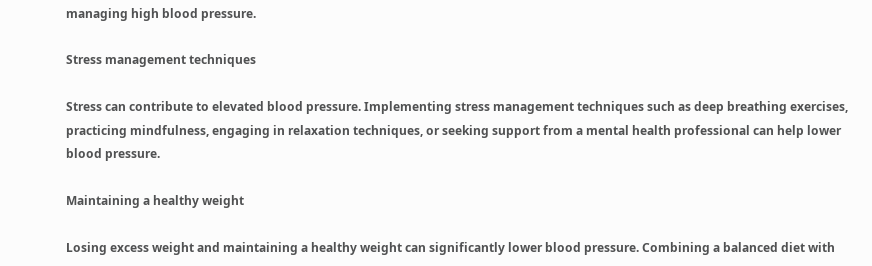managing high blood pressure.

Stress management techniques

Stress can contribute to elevated blood pressure. Implementing stress management techniques such as deep breathing exercises, practicing mindfulness, engaging in relaxation techniques, or seeking support from a mental health professional can help lower blood pressure.

Maintaining a healthy weight

Losing excess weight and maintaining a healthy weight can significantly lower blood pressure. Combining a balanced diet with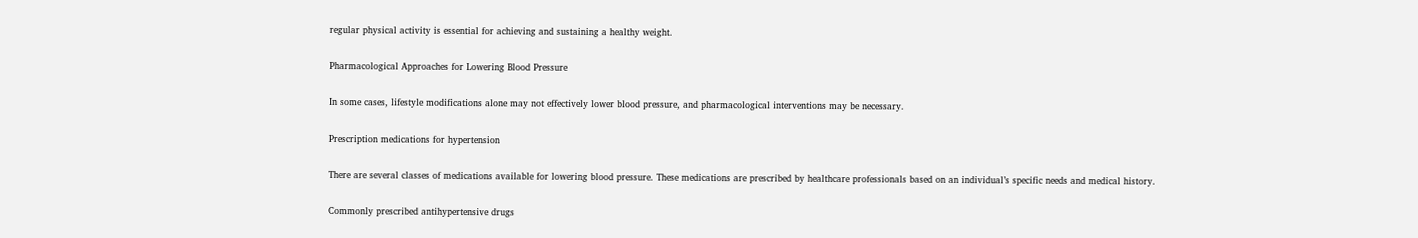regular physical activity is essential for achieving and sustaining a healthy weight.

Pharmacological Approaches for Lowering Blood Pressure

In some cases, lifestyle modifications alone may not effectively lower blood pressure, and pharmacological interventions may be necessary.

Prescription medications for hypertension

There are several classes of medications available for lowering blood pressure. These medications are prescribed by healthcare professionals based on an individual’s specific needs and medical history.

Commonly prescribed antihypertensive drugs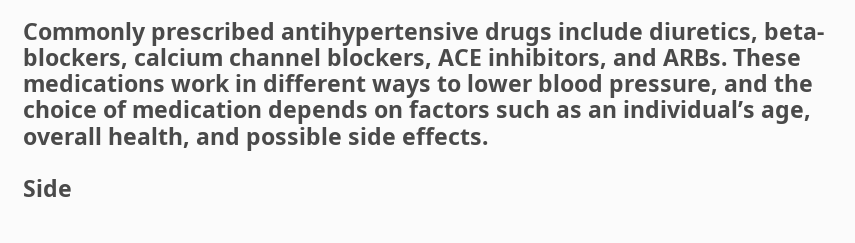Commonly prescribed antihypertensive drugs include diuretics, beta-blockers, calcium channel blockers, ACE inhibitors, and ARBs. These medications work in different ways to lower blood pressure, and the choice of medication depends on factors such as an individual’s age, overall health, and possible side effects.

Side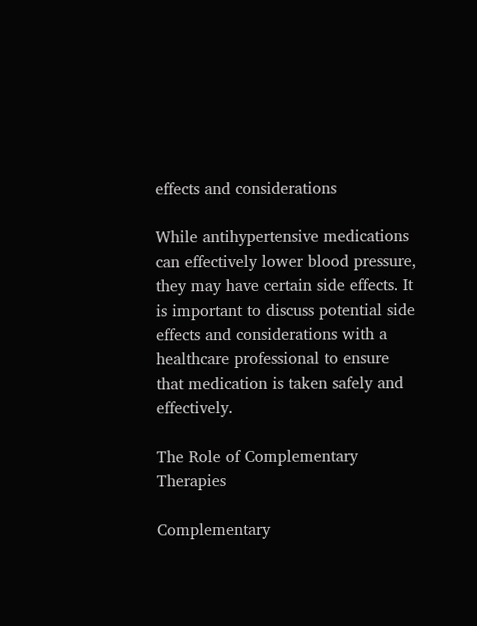effects and considerations

While antihypertensive medications can effectively lower blood pressure, they may have certain side effects. It is important to discuss potential side effects and considerations with a healthcare professional to ensure that medication is taken safely and effectively.

The Role of Complementary Therapies

Complementary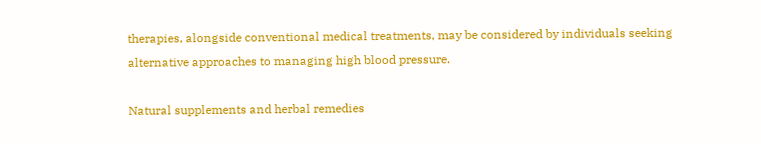therapies, alongside conventional medical treatments, may be considered by individuals seeking alternative approaches to managing high blood pressure.

Natural supplements and herbal remedies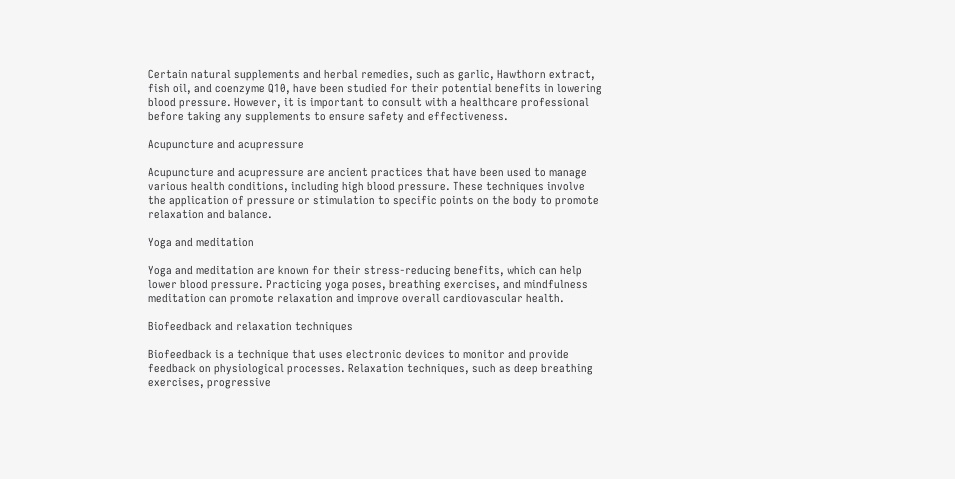Certain natural supplements and herbal remedies, such as garlic, Hawthorn extract, fish oil, and coenzyme Q10, have been studied for their potential benefits in lowering blood pressure. However, it is important to consult with a healthcare professional before taking any supplements to ensure safety and effectiveness.

Acupuncture and acupressure

Acupuncture and acupressure are ancient practices that have been used to manage various health conditions, including high blood pressure. These techniques involve the application of pressure or stimulation to specific points on the body to promote relaxation and balance.

Yoga and meditation

Yoga and meditation are known for their stress-reducing benefits, which can help lower blood pressure. Practicing yoga poses, breathing exercises, and mindfulness meditation can promote relaxation and improve overall cardiovascular health.

Biofeedback and relaxation techniques

Biofeedback is a technique that uses electronic devices to monitor and provide feedback on physiological processes. Relaxation techniques, such as deep breathing exercises, progressive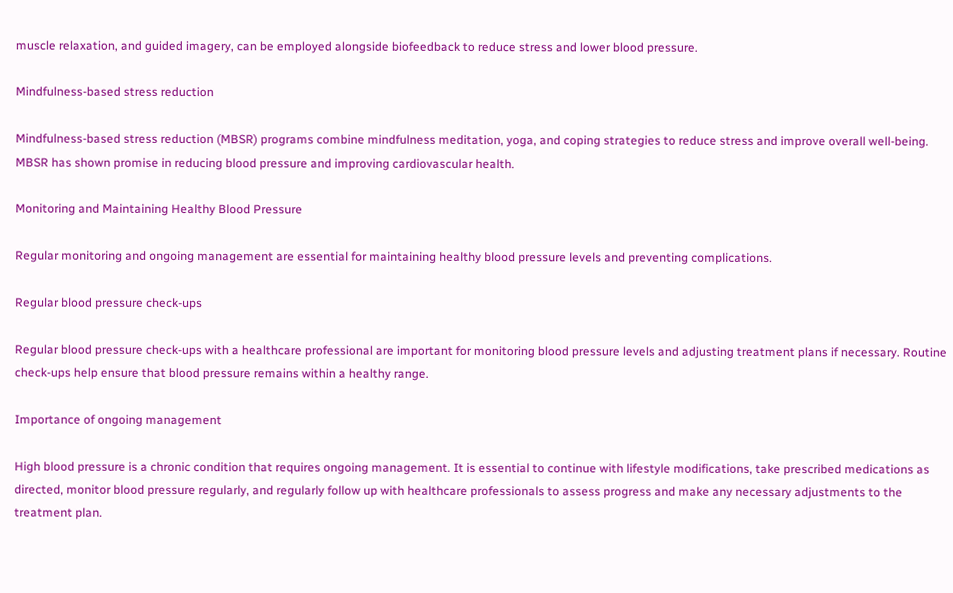muscle relaxation, and guided imagery, can be employed alongside biofeedback to reduce stress and lower blood pressure.

Mindfulness-based stress reduction

Mindfulness-based stress reduction (MBSR) programs combine mindfulness meditation, yoga, and coping strategies to reduce stress and improve overall well-being. MBSR has shown promise in reducing blood pressure and improving cardiovascular health.

Monitoring and Maintaining Healthy Blood Pressure

Regular monitoring and ongoing management are essential for maintaining healthy blood pressure levels and preventing complications.

Regular blood pressure check-ups

Regular blood pressure check-ups with a healthcare professional are important for monitoring blood pressure levels and adjusting treatment plans if necessary. Routine check-ups help ensure that blood pressure remains within a healthy range.

Importance of ongoing management

High blood pressure is a chronic condition that requires ongoing management. It is essential to continue with lifestyle modifications, take prescribed medications as directed, monitor blood pressure regularly, and regularly follow up with healthcare professionals to assess progress and make any necessary adjustments to the treatment plan.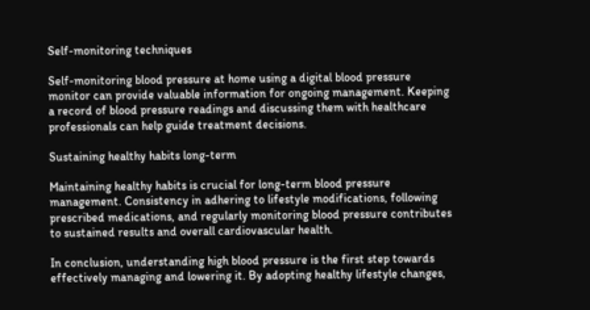Self-monitoring techniques

Self-monitoring blood pressure at home using a digital blood pressure monitor can provide valuable information for ongoing management. Keeping a record of blood pressure readings and discussing them with healthcare professionals can help guide treatment decisions.

Sustaining healthy habits long-term

Maintaining healthy habits is crucial for long-term blood pressure management. Consistency in adhering to lifestyle modifications, following prescribed medications, and regularly monitoring blood pressure contributes to sustained results and overall cardiovascular health.

In conclusion, understanding high blood pressure is the first step towards effectively managing and lowering it. By adopting healthy lifestyle changes,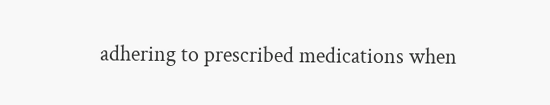adhering to prescribed medications when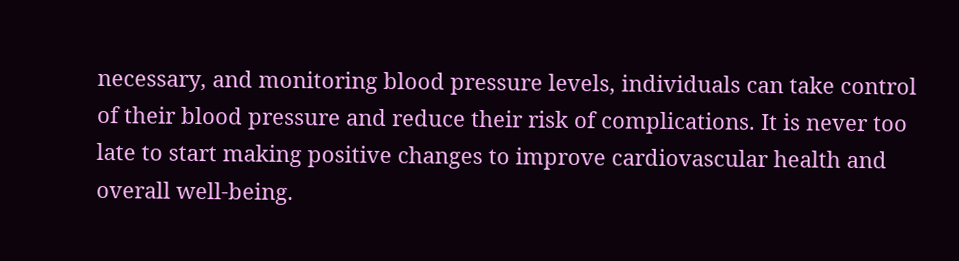necessary, and monitoring blood pressure levels, individuals can take control of their blood pressure and reduce their risk of complications. It is never too late to start making positive changes to improve cardiovascular health and overall well-being.